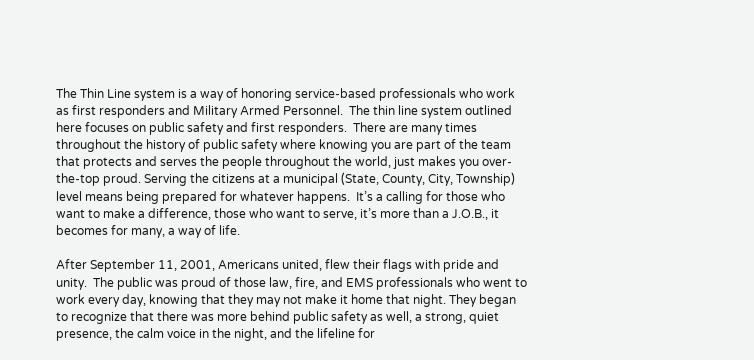The Thin Line system is a way of honoring service-based professionals who work as first responders and Military Armed Personnel.  The thin line system outlined here focuses on public safety and first responders.  There are many times throughout the history of public safety where knowing you are part of the team that protects and serves the people throughout the world, just makes you over-the-top proud. Serving the citizens at a municipal (State, County, City, Township) level means being prepared for whatever happens.  It’s a calling for those who want to make a difference, those who want to serve, it’s more than a J.O.B., it becomes for many, a way of life.

After September 11, 2001, Americans united, flew their flags with pride and unity.  The public was proud of those law, fire, and EMS professionals who went to work every day, knowing that they may not make it home that night. They began to recognize that there was more behind public safety as well, a strong, quiet presence, the calm voice in the night, and the lifeline for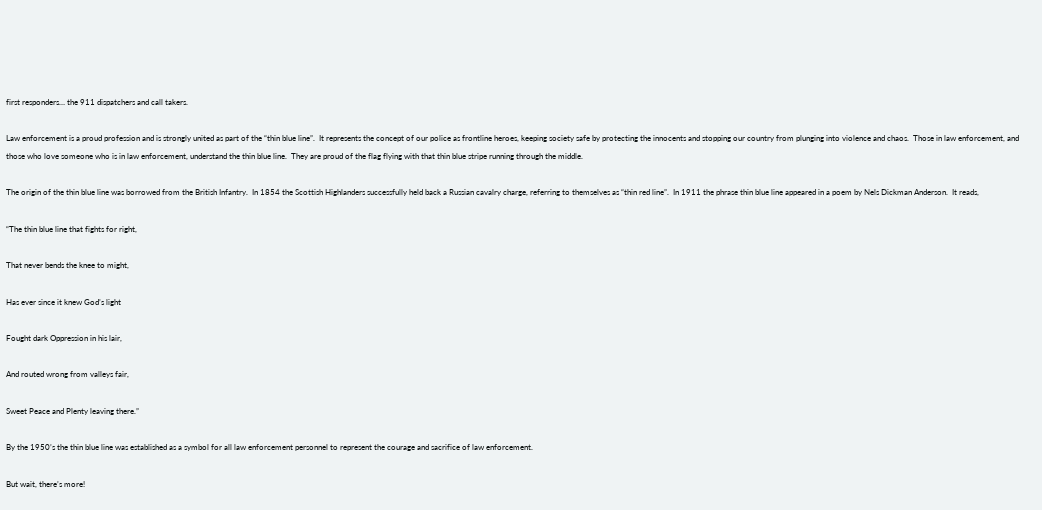first responders… the 911 dispatchers and call takers.

Law enforcement is a proud profession and is strongly united as part of the “thin blue line”.  It represents the concept of our police as frontline heroes, keeping society safe by protecting the innocents and stopping our country from plunging into violence and chaos.  Those in law enforcement, and those who love someone who is in law enforcement, understand the thin blue line.  They are proud of the flag flying with that thin blue stripe running through the middle.

The origin of the thin blue line was borrowed from the British Infantry.  In 1854 the Scottish Highlanders successfully held back a Russian cavalry charge, referring to themselves as “thin red line”.  In 1911 the phrase thin blue line appeared in a poem by Nels Dickman Anderson.  It reads,

“The thin blue line that fights for right,

That never bends the knee to might,

Has ever since it knew God’s light

Fought dark Oppression in his lair,

And routed wrong from valleys fair,

Sweet Peace and Plenty leaving there.”

By the 1950’s the thin blue line was established as a symbol for all law enforcement personnel to represent the courage and sacrifice of law enforcement.

But wait, there’s more!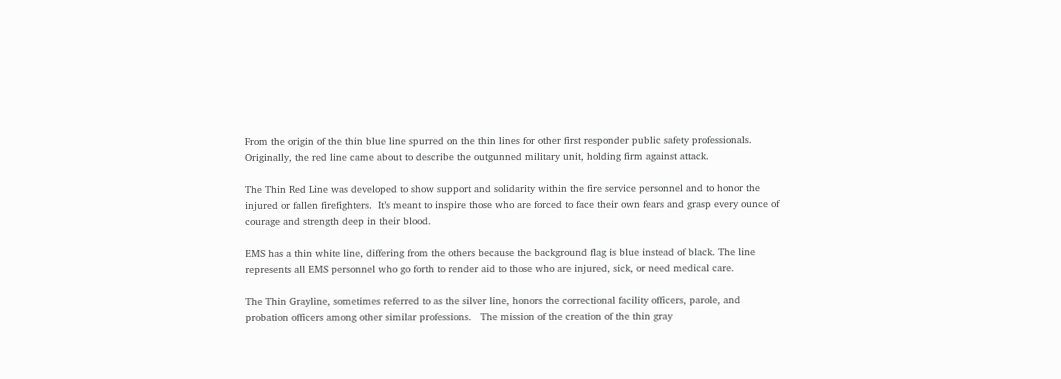From the origin of the thin blue line spurred on the thin lines for other first responder public safety professionals.  Originally, the red line came about to describe the outgunned military unit, holding firm against attack.

The Thin Red Line was developed to show support and solidarity within the fire service personnel and to honor the injured or fallen firefighters.  It’s meant to inspire those who are forced to face their own fears and grasp every ounce of courage and strength deep in their blood.

EMS has a thin white line, differing from the others because the background flag is blue instead of black. The line represents all EMS personnel who go forth to render aid to those who are injured, sick, or need medical care.

The Thin Grayline, sometimes referred to as the silver line, honors the correctional facility officers, parole, and probation officers among other similar professions.   The mission of the creation of the thin gray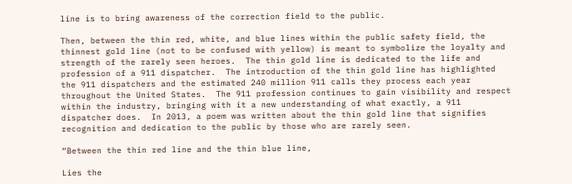line is to bring awareness of the correction field to the public.

Then, between the thin red, white, and blue lines within the public safety field, the thinnest gold line (not to be confused with yellow) is meant to symbolize the loyalty and strength of the rarely seen heroes.  The thin gold line is dedicated to the life and profession of a 911 dispatcher.  The introduction of the thin gold line has highlighted the 911 dispatchers and the estimated 240 million 911 calls they process each year throughout the United States.  The 911 profession continues to gain visibility and respect within the industry, bringing with it a new understanding of what exactly, a 911 dispatcher does.  In 2013, a poem was written about the thin gold line that signifies recognition and dedication to the public by those who are rarely seen.

“Between the thin red line and the thin blue line,

Lies the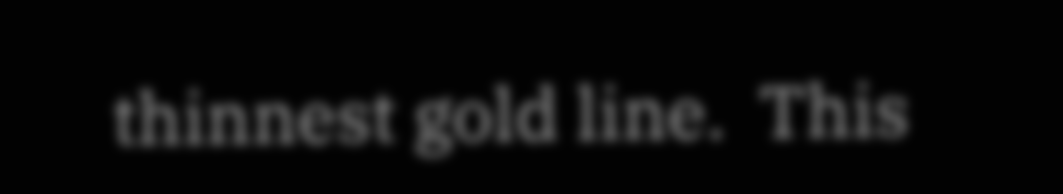thinnest gold line.  This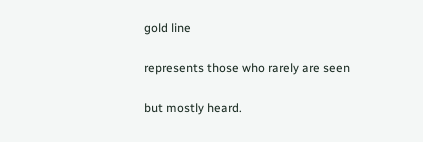gold line

represents those who rarely are seen

but mostly heard.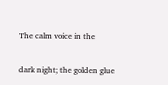The calm voice in the

dark night; the golden glue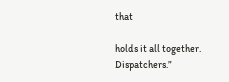that

holds it all together.  Dispatchers.”